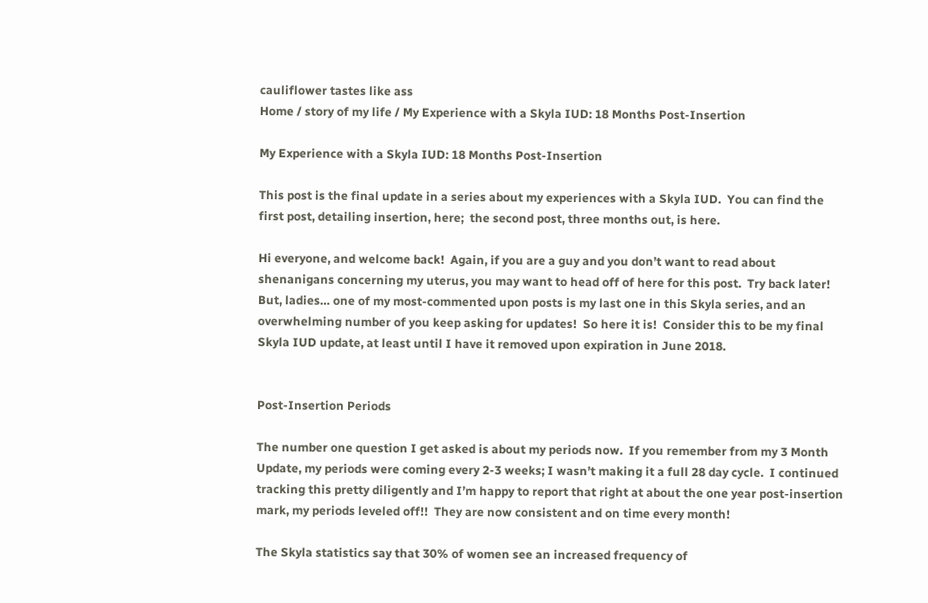cauliflower tastes like ass
Home / story of my life / My Experience with a Skyla IUD: 18 Months Post-Insertion

My Experience with a Skyla IUD: 18 Months Post-Insertion

This post is the final update in a series about my experiences with a Skyla IUD.  You can find the first post, detailing insertion, here;  the second post, three months out, is here.

Hi everyone, and welcome back!  Again, if you are a guy and you don’t want to read about shenanigans concerning my uterus, you may want to head off of here for this post.  Try back later!  But, ladies… one of my most-commented upon posts is my last one in this Skyla series, and an overwhelming number of you keep asking for updates!  So here it is!  Consider this to be my final Skyla IUD update, at least until I have it removed upon expiration in June 2018.


Post-Insertion Periods

The number one question I get asked is about my periods now.  If you remember from my 3 Month Update, my periods were coming every 2-3 weeks; I wasn’t making it a full 28 day cycle.  I continued tracking this pretty diligently and I’m happy to report that right at about the one year post-insertion mark, my periods leveled off!!  They are now consistent and on time every month!

The Skyla statistics say that 30% of women see an increased frequency of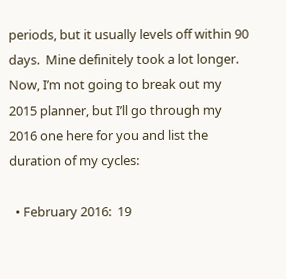periods, but it usually levels off within 90 days.  Mine definitely took a lot longer.  Now, I’m not going to break out my 2015 planner, but I’ll go through my 2016 one here for you and list the duration of my cycles:

  • February 2016:  19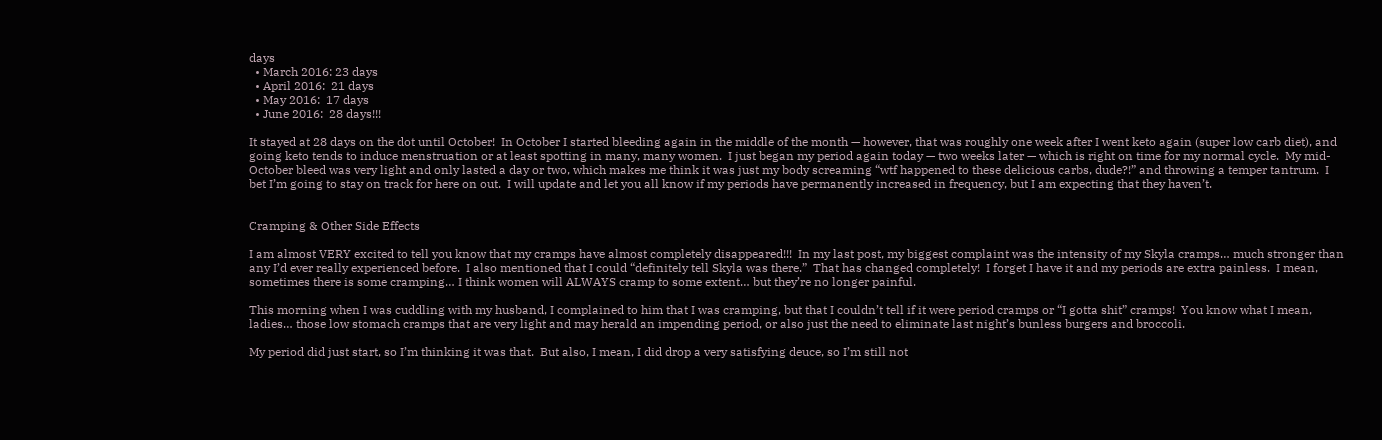days
  • March 2016: 23 days
  • April 2016:  21 days
  • May 2016:  17 days
  • June 2016:  28 days!!!

It stayed at 28 days on the dot until October!  In October I started bleeding again in the middle of the month — however, that was roughly one week after I went keto again (super low carb diet), and going keto tends to induce menstruation or at least spotting in many, many women.  I just began my period again today — two weeks later — which is right on time for my normal cycle.  My mid-October bleed was very light and only lasted a day or two, which makes me think it was just my body screaming “wtf happened to these delicious carbs, dude?!” and throwing a temper tantrum.  I bet I’m going to stay on track for here on out.  I will update and let you all know if my periods have permanently increased in frequency, but I am expecting that they haven’t.


Cramping & Other Side Effects

I am almost VERY excited to tell you know that my cramps have almost completely disappeared!!!  In my last post, my biggest complaint was the intensity of my Skyla cramps… much stronger than any I’d ever really experienced before.  I also mentioned that I could “definitely tell Skyla was there.”  That has changed completely!  I forget I have it and my periods are extra painless.  I mean, sometimes there is some cramping… I think women will ALWAYS cramp to some extent… but they’re no longer painful.

This morning when I was cuddling with my husband, I complained to him that I was cramping, but that I couldn’t tell if it were period cramps or “I gotta shit” cramps!  You know what I mean, ladies… those low stomach cramps that are very light and may herald an impending period, or also just the need to eliminate last night’s bunless burgers and broccoli.

My period did just start, so I’m thinking it was that.  But also, I mean, I did drop a very satisfying deuce, so I’m still not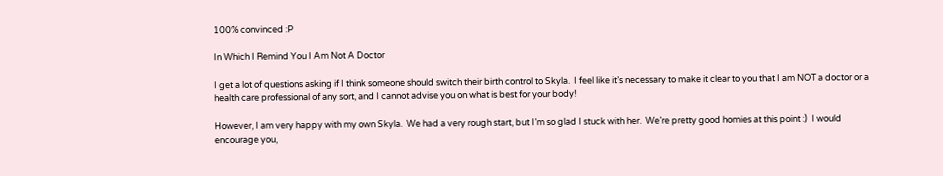100% convinced :P

In Which I Remind You I Am Not A Doctor

I get a lot of questions asking if I think someone should switch their birth control to Skyla.  I feel like it’s necessary to make it clear to you that I am NOT a doctor or a health care professional of any sort, and I cannot advise you on what is best for your body!

However, I am very happy with my own Skyla.  We had a very rough start, but I’m so glad I stuck with her.  We’re pretty good homies at this point :)  I would encourage you,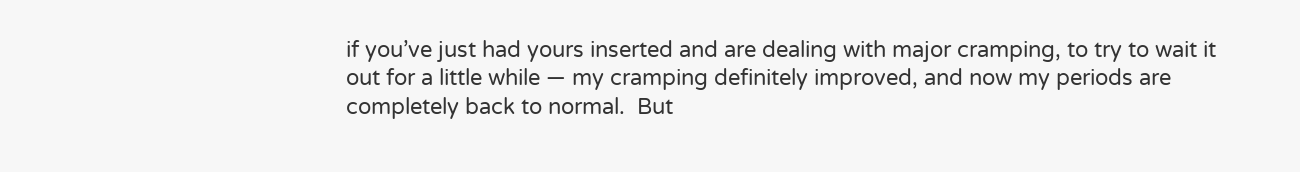if you’ve just had yours inserted and are dealing with major cramping, to try to wait it out for a little while — my cramping definitely improved, and now my periods are completely back to normal.  But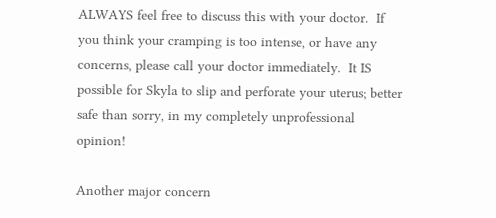ALWAYS feel free to discuss this with your doctor.  If you think your cramping is too intense, or have any concerns, please call your doctor immediately.  It IS possible for Skyla to slip and perforate your uterus; better safe than sorry, in my completely unprofessional opinion!

Another major concern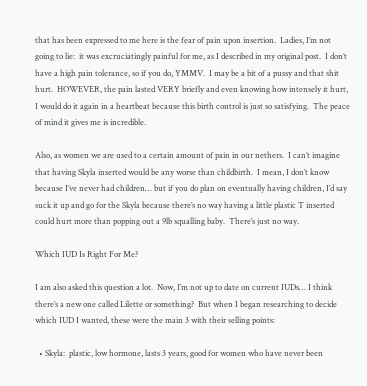that has been expressed to me here is the fear of pain upon insertion.  Ladies, I’m not going to lie:  it was excruciatingly painful for me, as I described in my original post.  I don’t have a high pain tolerance, so if you do, YMMV.  I may be a bit of a pussy and that shit hurt.  HOWEVER, the pain lasted VERY briefly and even knowing how intensely it hurt, I would do it again in a heartbeat because this birth control is just so satisfying.  The peace of mind it gives me is incredible.

Also, as women we are used to a certain amount of pain in our nethers.  I can’t imagine that having Skyla inserted would be any worse than childbirth.  I mean, I don’t know because I’ve never had children… but if you do plan on eventually having children, I’d say suck it up and go for the Skyla because there’s no way having a little plastic T inserted could hurt more than popping out a 9lb squalling baby.  There’s just no way.

Which IUD Is Right For Me?

I am also asked this question a lot.  Now, I’m not up to date on current IUDs… I think there’s a new one called Lilette or something?  But when I began researching to decide which IUD I wanted, these were the main 3 with their selling points:

  • Skyla:  plastic, low hormone, lasts 3 years, good for women who have never been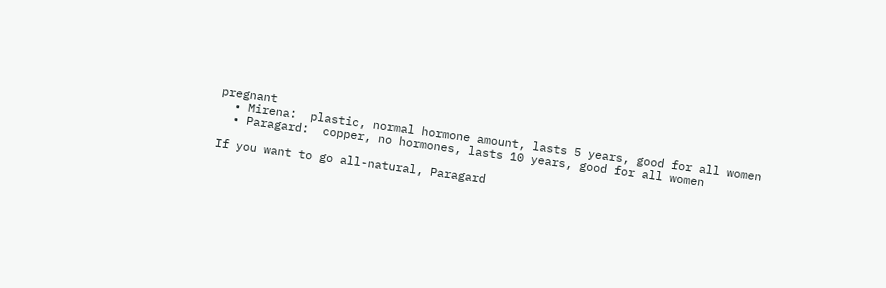pregnant
  • Mirena:  plastic, normal hormone amount, lasts 5 years, good for all women
  • Paragard:  copper, no hormones, lasts 10 years, good for all women

If you want to go all-natural, Paragard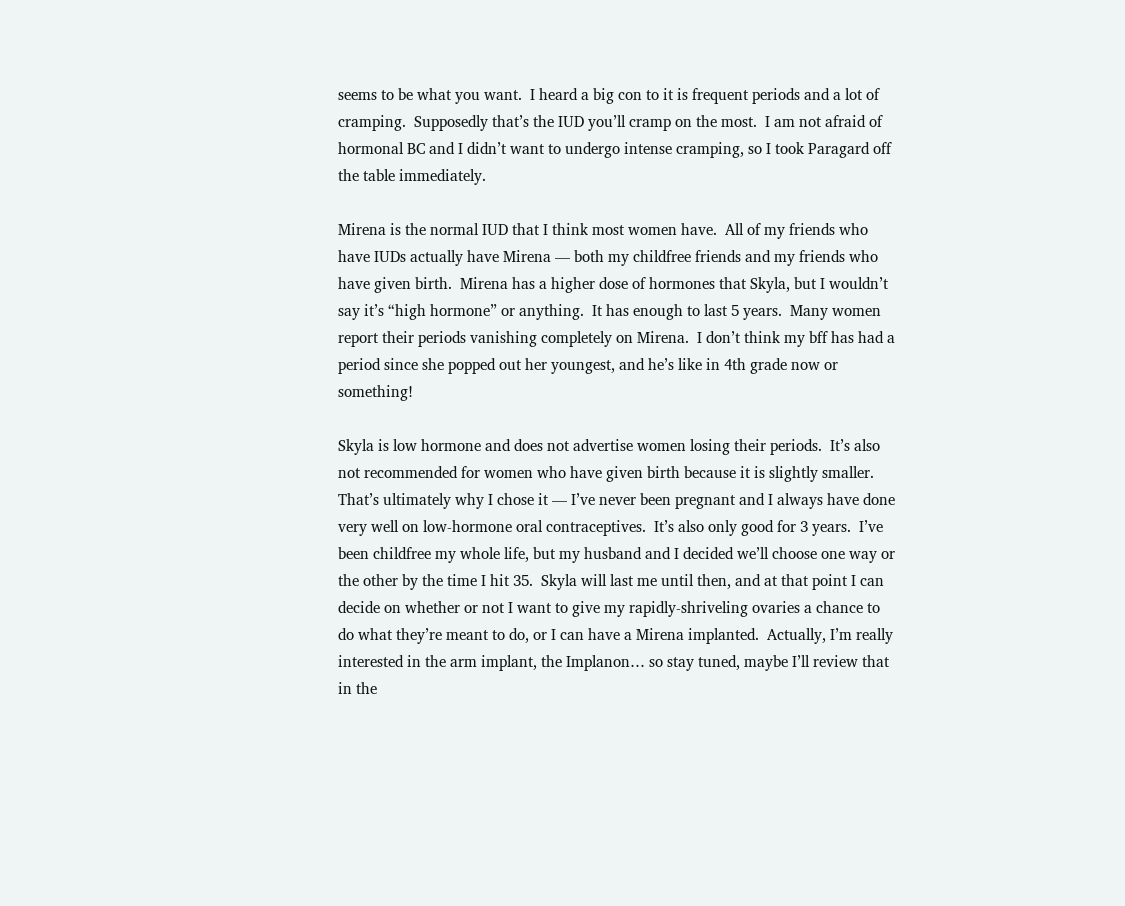seems to be what you want.  I heard a big con to it is frequent periods and a lot of cramping.  Supposedly that’s the IUD you’ll cramp on the most.  I am not afraid of hormonal BC and I didn’t want to undergo intense cramping, so I took Paragard off the table immediately.

Mirena is the normal IUD that I think most women have.  All of my friends who have IUDs actually have Mirena — both my childfree friends and my friends who have given birth.  Mirena has a higher dose of hormones that Skyla, but I wouldn’t say it’s “high hormone” or anything.  It has enough to last 5 years.  Many women report their periods vanishing completely on Mirena.  I don’t think my bff has had a period since she popped out her youngest, and he’s like in 4th grade now or something!

Skyla is low hormone and does not advertise women losing their periods.  It’s also not recommended for women who have given birth because it is slightly smaller.  That’s ultimately why I chose it — I’ve never been pregnant and I always have done very well on low-hormone oral contraceptives.  It’s also only good for 3 years.  I’ve been childfree my whole life, but my husband and I decided we’ll choose one way or the other by the time I hit 35.  Skyla will last me until then, and at that point I can decide on whether or not I want to give my rapidly-shriveling ovaries a chance to do what they’re meant to do, or I can have a Mirena implanted.  Actually, I’m really interested in the arm implant, the Implanon… so stay tuned, maybe I’ll review that in the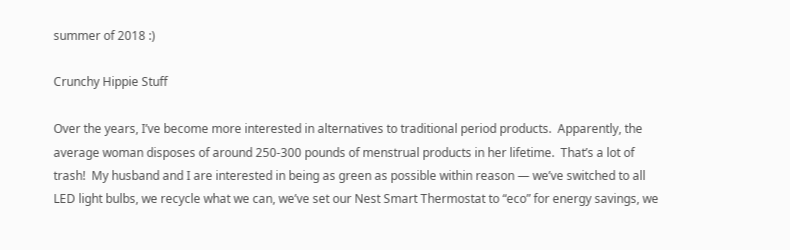summer of 2018 :)

Crunchy Hippie Stuff

Over the years, I’ve become more interested in alternatives to traditional period products.  Apparently, the average woman disposes of around 250-300 pounds of menstrual products in her lifetime.  That’s a lot of trash!  My husband and I are interested in being as green as possible within reason — we’ve switched to all LED light bulbs, we recycle what we can, we’ve set our Nest Smart Thermostat to “eco” for energy savings, we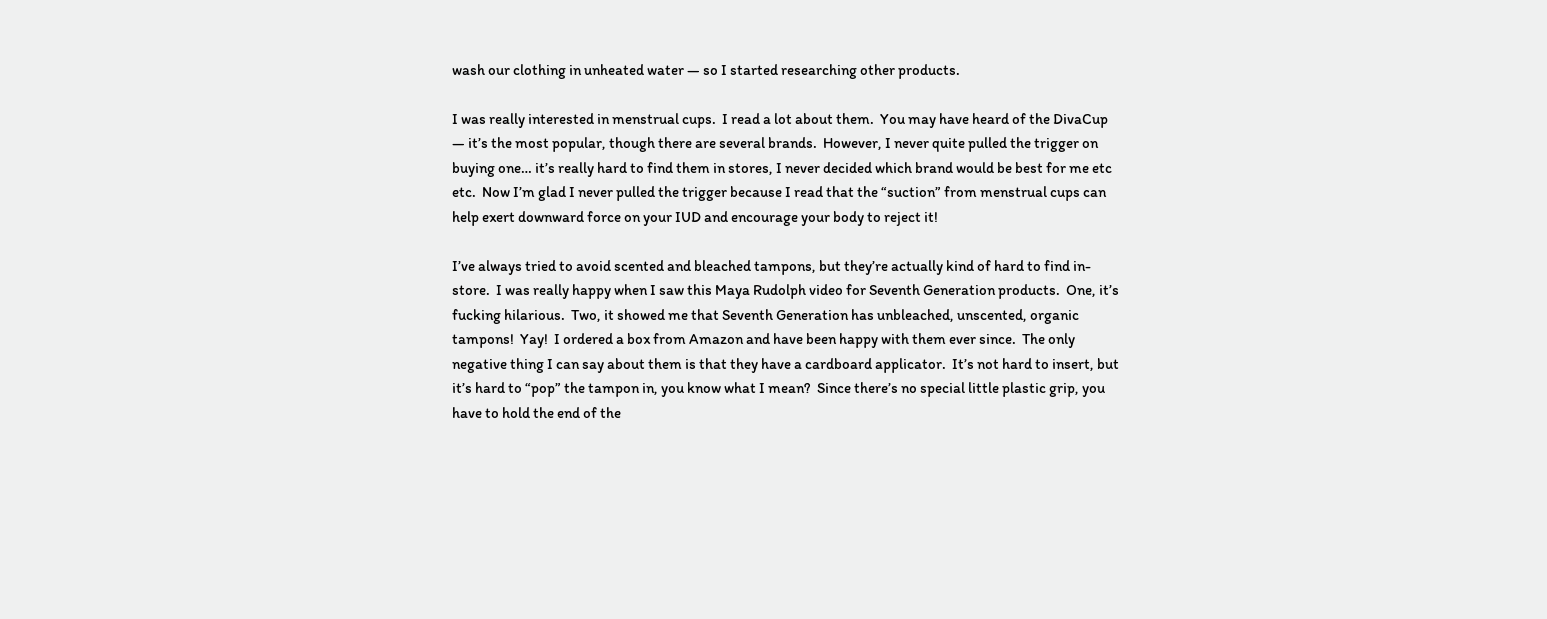wash our clothing in unheated water — so I started researching other products.

I was really interested in menstrual cups.  I read a lot about them.  You may have heard of the DivaCup — it’s the most popular, though there are several brands.  However, I never quite pulled the trigger on buying one… it’s really hard to find them in stores, I never decided which brand would be best for me etc etc.  Now I’m glad I never pulled the trigger because I read that the “suction” from menstrual cups can help exert downward force on your IUD and encourage your body to reject it!

I’ve always tried to avoid scented and bleached tampons, but they’re actually kind of hard to find in-store.  I was really happy when I saw this Maya Rudolph video for Seventh Generation products.  One, it’s fucking hilarious.  Two, it showed me that Seventh Generation has unbleached, unscented, organic tampons!  Yay!  I ordered a box from Amazon and have been happy with them ever since.  The only negative thing I can say about them is that they have a cardboard applicator.  It’s not hard to insert, but it’s hard to “pop” the tampon in, you know what I mean?  Since there’s no special little plastic grip, you have to hold the end of the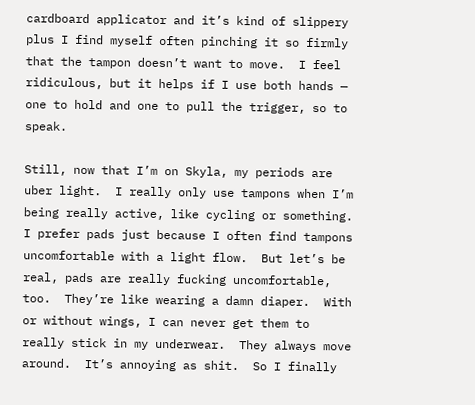cardboard applicator and it’s kind of slippery plus I find myself often pinching it so firmly that the tampon doesn’t want to move.  I feel ridiculous, but it helps if I use both hands — one to hold and one to pull the trigger, so to speak.

Still, now that I’m on Skyla, my periods are uber light.  I really only use tampons when I’m being really active, like cycling or something.  I prefer pads just because I often find tampons uncomfortable with a light flow.  But let’s be real, pads are really fucking uncomfortable, too.  They’re like wearing a damn diaper.  With or without wings, I can never get them to really stick in my underwear.  They always move around.  It’s annoying as shit.  So I finally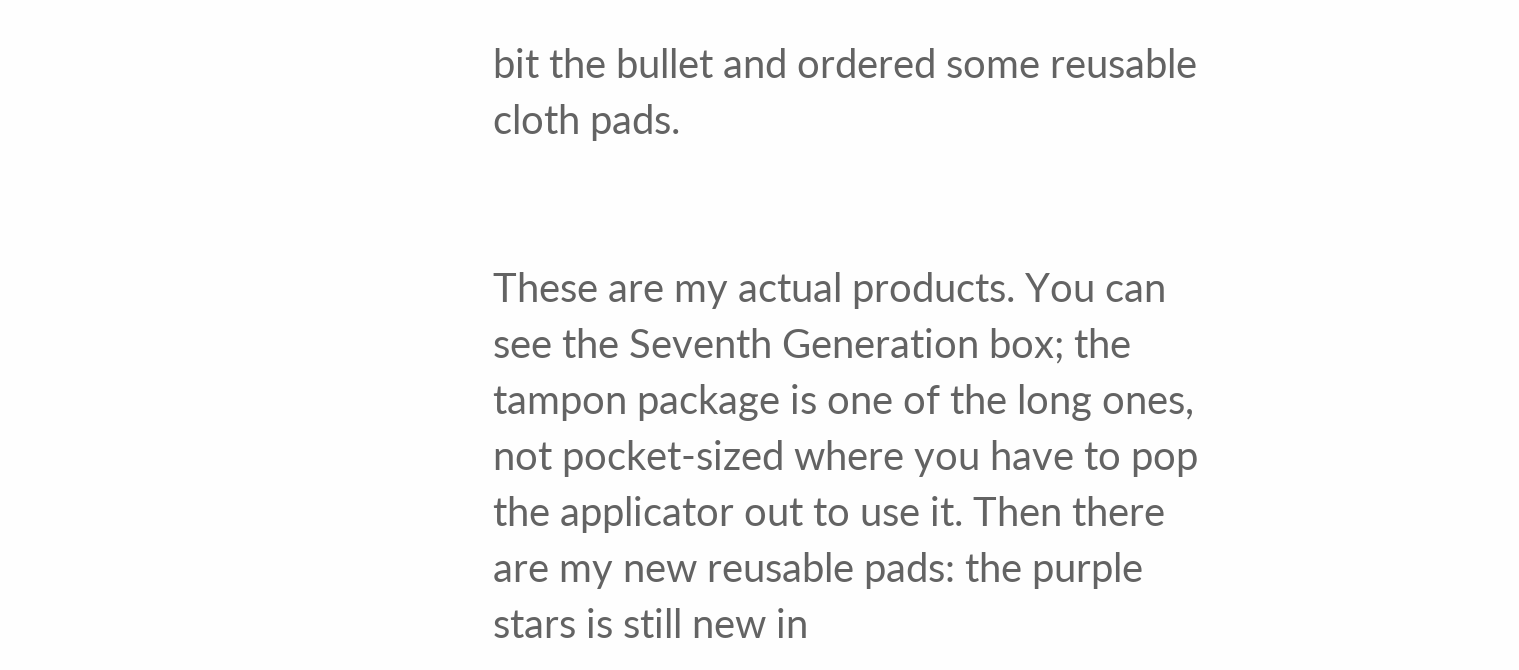bit the bullet and ordered some reusable cloth pads.


These are my actual products. You can see the Seventh Generation box; the tampon package is one of the long ones, not pocket-sized where you have to pop the applicator out to use it. Then there are my new reusable pads: the purple stars is still new in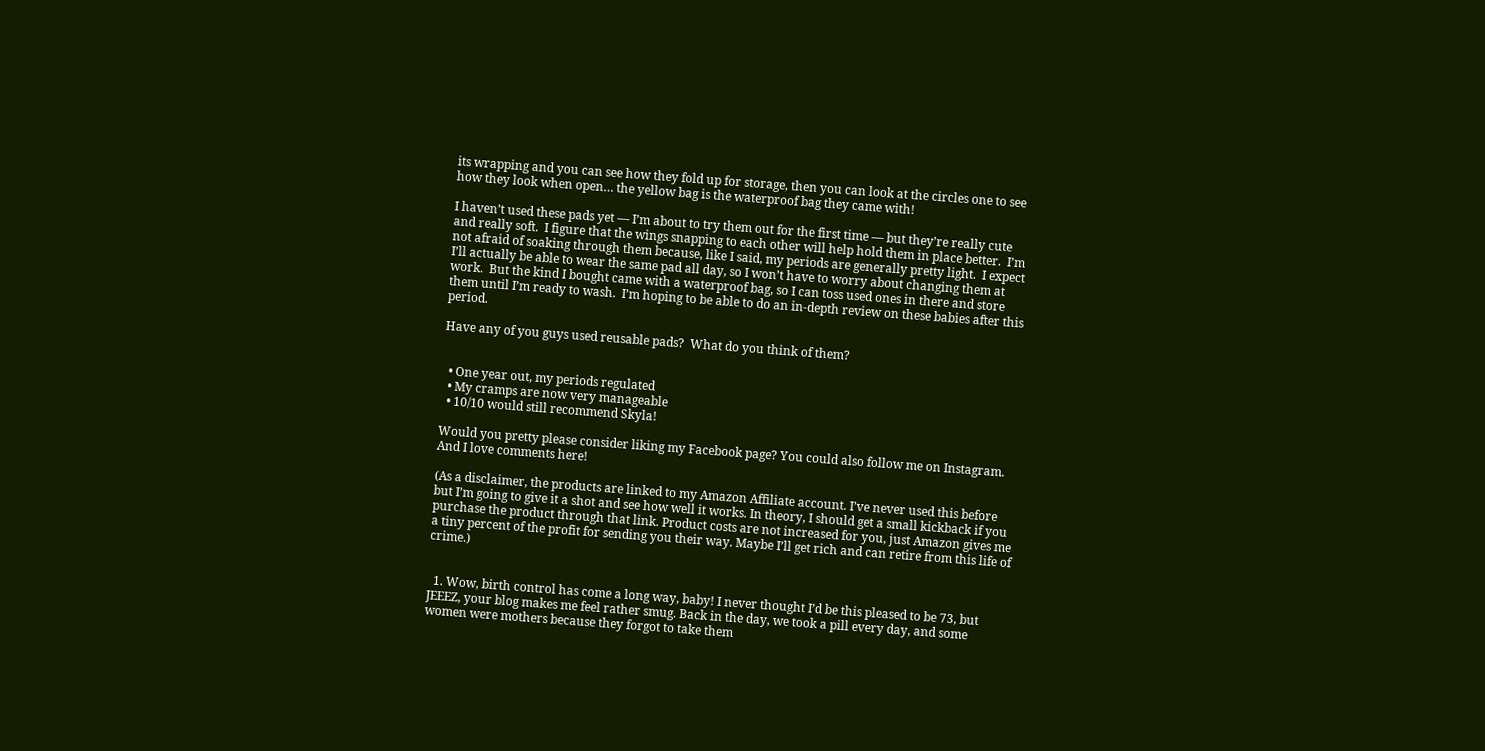its wrapping and you can see how they fold up for storage, then you can look at the circles one to see how they look when open… the yellow bag is the waterproof bag they came with!

I haven’t used these pads yet — I’m about to try them out for the first time — but they’re really cute and really soft.  I figure that the wings snapping to each other will help hold them in place better.  I’m not afraid of soaking through them because, like I said, my periods are generally pretty light.  I expect I’ll actually be able to wear the same pad all day, so I won’t have to worry about changing them at work.  But the kind I bought came with a waterproof bag, so I can toss used ones in there and store them until I’m ready to wash.  I’m hoping to be able to do an in-depth review on these babies after this period.

Have any of you guys used reusable pads?  What do you think of them?


  • One year out, my periods regulated
  • My cramps are now very manageable
  • 10/10 would still recommend Skyla!

Would you pretty please consider liking my Facebook page? You could also follow me on Instagram. And I love comments here!

(As a disclaimer, the products are linked to my Amazon Affiliate account. I’ve never used this before but I’m going to give it a shot and see how well it works. In theory, I should get a small kickback if you purchase the product through that link. Product costs are not increased for you, just Amazon gives me a tiny percent of the profit for sending you their way. Maybe I’ll get rich and can retire from this life of crime.)


  1. Wow, birth control has come a long way, baby! I never thought I’d be this pleased to be 73, but JEEEZ, your blog makes me feel rather smug. Back in the day, we took a pill every day, and some women were mothers because they forgot to take them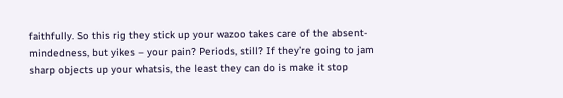faithfully. So this rig they stick up your wazoo takes care of the absent-mindedness, but yikes – your pain? Periods, still? If they’re going to jam sharp objects up your whatsis, the least they can do is make it stop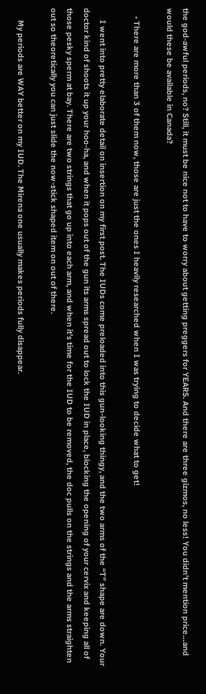the god-awful periods, no? Still, it must be nice not to have to worry about getting preggers for YEARS. And there are three gizmos, no less! You didn’t mention price…and would these be available in Canada?

    • There are more than 3 of them now, those are just the ones I heavily researched when I was trying to decide what to get!

      I went into pretty elaborate detail on insertion on my first post. The IUDs come preloaded into this gun-looking thingy, and the two arms of the “T” shape are down. Your doctor kind of shoots it up your hoo-ha, and when it pops out of the gun its arms spread out to lock the IUD in place, blocking the opening of your cervix and keeping all of those pesky sperm at bay. There are two strings that go up into each arm, and when it’s time for the IUD to be removed, the doc pulls on the strings and the arms straighten out so theoretically you can just slide the now-stick shaped item on out of there.

      My periods are WAY better on my IUD. The Mirena one usually makes periods fully disappear.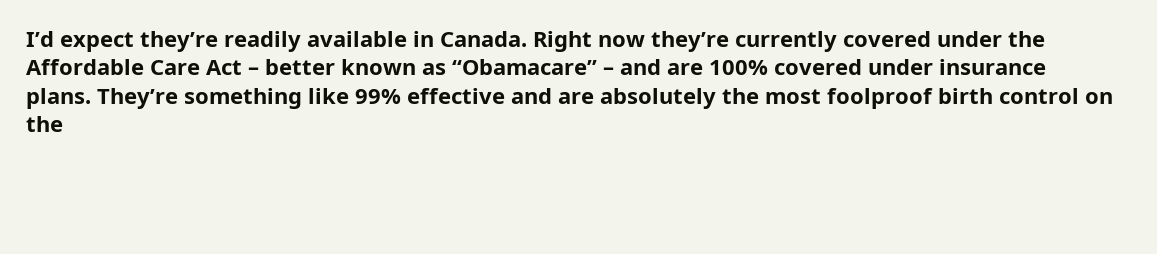I’d expect they’re readily available in Canada. Right now they’re currently covered under the Affordable Care Act – better known as “Obamacare” – and are 100% covered under insurance plans. They’re something like 99% effective and are absolutely the most foolproof birth control on the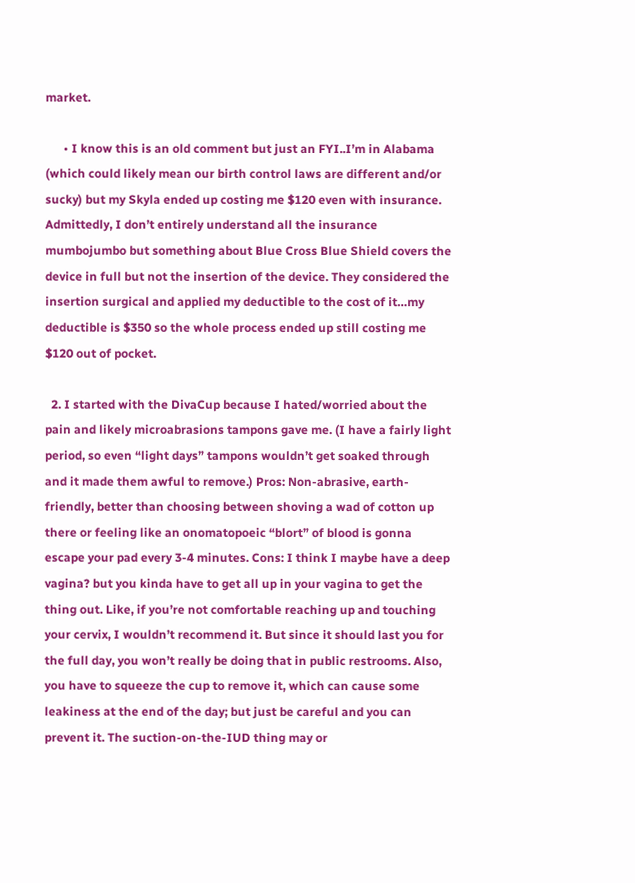market.

      • I know this is an old comment but just an FYI..I’m in Alabama (which could likely mean our birth control laws are different and/or sucky) but my Skyla ended up costing me $120 even with insurance. Admittedly, I don’t entirely understand all the insurance mumbojumbo but something about Blue Cross Blue Shield covers the device in full but not the insertion of the device. They considered the insertion surgical and applied my deductible to the cost of it…my deductible is $350 so the whole process ended up still costing me $120 out of pocket.

  2. I started with the DivaCup because I hated/worried about the pain and likely microabrasions tampons gave me. (I have a fairly light period, so even “light days” tampons wouldn’t get soaked through and it made them awful to remove.) Pros: Non-abrasive, earth-friendly, better than choosing between shoving a wad of cotton up there or feeling like an onomatopoeic “blort” of blood is gonna escape your pad every 3-4 minutes. Cons: I think I maybe have a deep vagina? but you kinda have to get all up in your vagina to get the thing out. Like, if you’re not comfortable reaching up and touching your cervix, I wouldn’t recommend it. But since it should last you for the full day, you won’t really be doing that in public restrooms. Also, you have to squeeze the cup to remove it, which can cause some leakiness at the end of the day; but just be careful and you can prevent it. The suction-on-the-IUD thing may or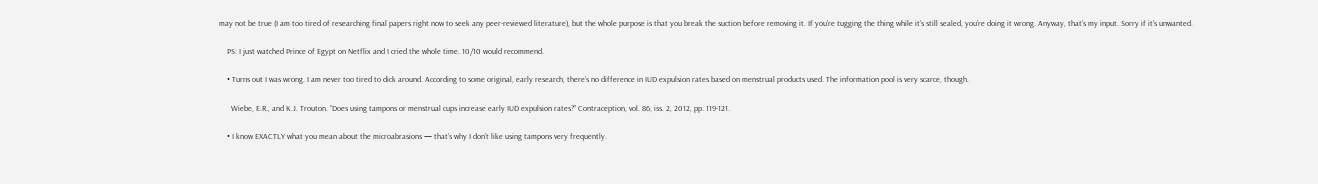may not be true (I am too tired of researching final papers right now to seek any peer-reviewed literature), but the whole purpose is that you break the suction before removing it. If you’re tugging the thing while it’s still sealed, you’re doing it wrong. Anyway, that’s my input. Sorry if it’s unwanted.

    PS: I just watched Prince of Egypt on Netflix and I cried the whole time. 10/10 would recommend.

    • Turns out I was wrong. I am never too tired to dick around. According to some original, early research, there’s no difference in IUD expulsion rates based on menstrual products used. The information pool is very scarce, though.

      Wiebe, E.R., and K.J. Trouton. “Does using tampons or menstrual cups increase early IUD expulsion rates?” Contraception, vol. 86, iss. 2, 2012, pp. 119-121.

    • I know EXACTLY what you mean about the microabrasions — that’s why I don’t like using tampons very frequently.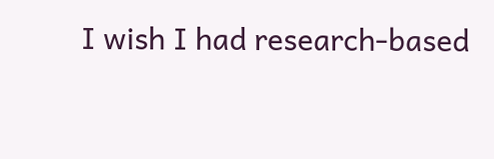I wish I had research-based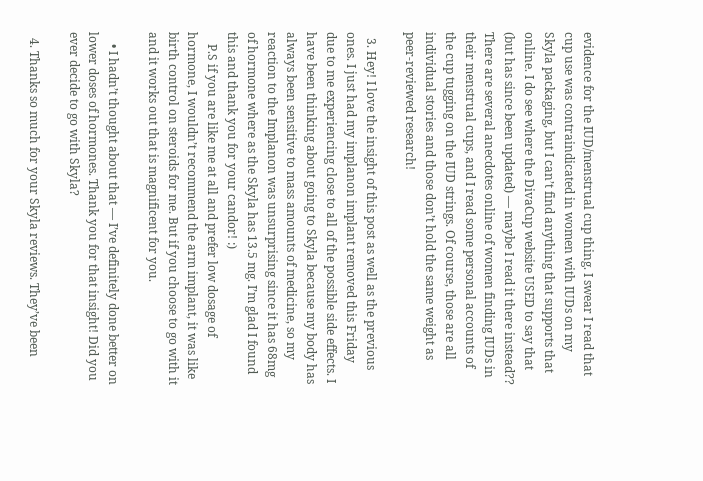evidence for the IUD/menstrual cup thing. I swear I read that cup use was contraindicated in women with IUDs on my Skyla packaging, but I can’t find anything that supports that online. I do see where the DivaCup website USED to say that (but has since been updated) — maybe I read it there instead?? There are several anecdotes online of women finding IUDs in their menstrual cups, and I read some personal accounts of the cup tugging on the IUD strings. Of course, those are all individual stories and those don’t hold the same weight as peer-reviewed research!

  3. Hey! I love the insight of this post as well as the previous ones. I just had my implanon implant removed this Friday due to me experiencing close to all of the possible side effects. I have been thinking about going to Skyla because my body has always been sensitive to mass amounts of medicine, so my reaction to the Implanon was unsurprising since it has 68mg of hormone where as the Skyla has 13.5 mg. I’m glad I found this and thank you for your candor! :)
    P.S if you are like me at all and prefer low dosage of hormone, I wouldn’t recommend the arm implant, it was like birth control on steroids for me. But if you choose to go with it and it works out that is magnificent for you.

    • I hadn’t thought about that — I’ve definitely done better on lower doses of hormones. Thank you for that insight! Did you ever decide to go with Skyla?

  4. Thanks so much for your Skyla reviews. They’ve been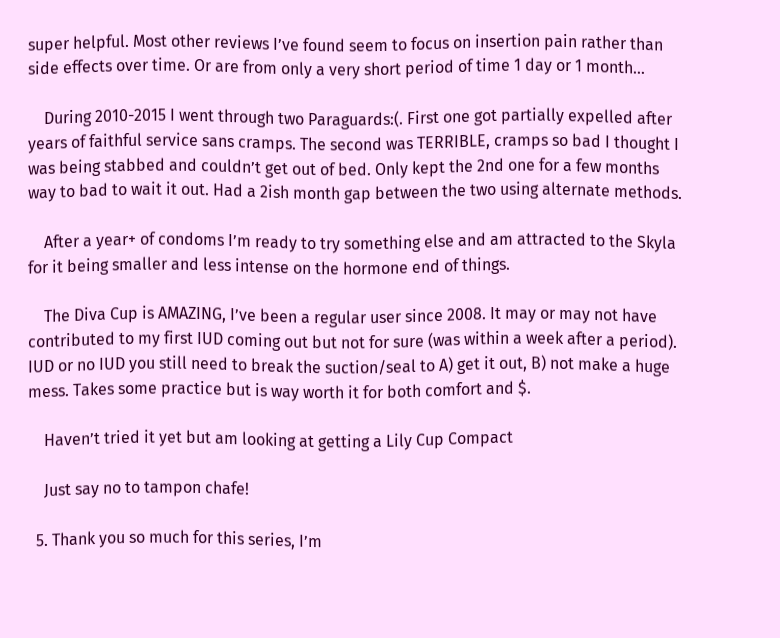super helpful. Most other reviews I’ve found seem to focus on insertion pain rather than side effects over time. Or are from only a very short period of time 1 day or 1 month…

    During 2010-2015 I went through two Paraguards:(. First one got partially expelled after years of faithful service sans cramps. The second was TERRIBLE, cramps so bad I thought I was being stabbed and couldn’t get out of bed. Only kept the 2nd one for a few months way to bad to wait it out. Had a 2ish month gap between the two using alternate methods.

    After a year+ of condoms I’m ready to try something else and am attracted to the Skyla for it being smaller and less intense on the hormone end of things.

    The Diva Cup is AMAZING, I’ve been a regular user since 2008. It may or may not have contributed to my first IUD coming out but not for sure (was within a week after a period). IUD or no IUD you still need to break the suction/seal to A) get it out, B) not make a huge mess. Takes some practice but is way worth it for both comfort and $.

    Haven’t tried it yet but am looking at getting a Lily Cup Compact

    Just say no to tampon chafe!

  5. Thank you so much for this series, I’m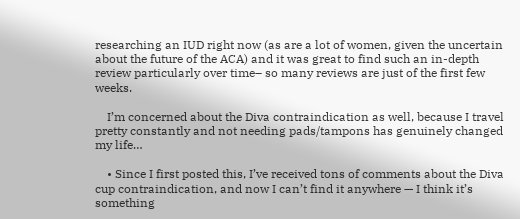researching an IUD right now (as are a lot of women, given the uncertain about the future of the ACA) and it was great to find such an in-depth review particularly over time– so many reviews are just of the first few weeks.

    I’m concerned about the Diva contraindication as well, because I travel pretty constantly and not needing pads/tampons has genuinely changed my life…

    • Since I first posted this, I’ve received tons of comments about the Diva cup contraindication, and now I can’t find it anywhere — I think it’s something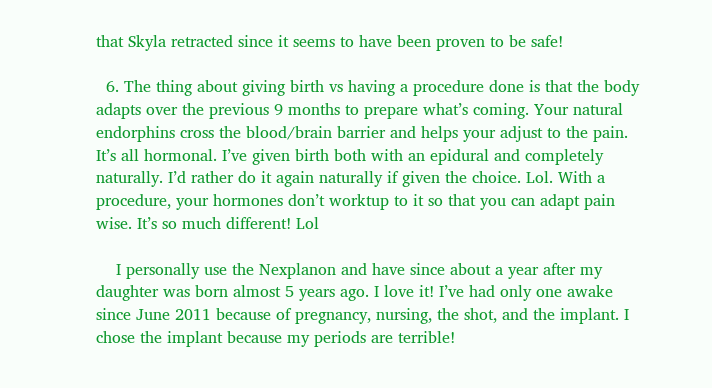that Skyla retracted since it seems to have been proven to be safe!

  6. The thing about giving birth vs having a procedure done is that the body adapts over the previous 9 months to prepare what’s coming. Your natural endorphins cross the blood/brain barrier and helps your adjust to the pain. It’s all hormonal. I’ve given birth both with an epidural and completely naturally. I’d rather do it again naturally if given the choice. Lol. With a procedure, your hormones don’t worktup to it so that you can adapt pain wise. It’s so much different! Lol

    I personally use the Nexplanon and have since about a year after my daughter was born almost 5 years ago. I love it! I’ve had only one awake since June 2011 because of pregnancy, nursing, the shot, and the implant. I chose the implant because my periods are terrible!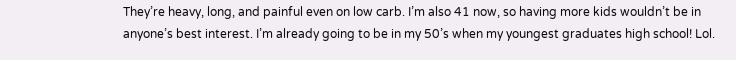They’re heavy, long, and painful even on low carb. I’m also 41 now, so having more kids wouldn’t be in anyone’s best interest. I’m already going to be in my 50’s when my youngest graduates high school! Lol.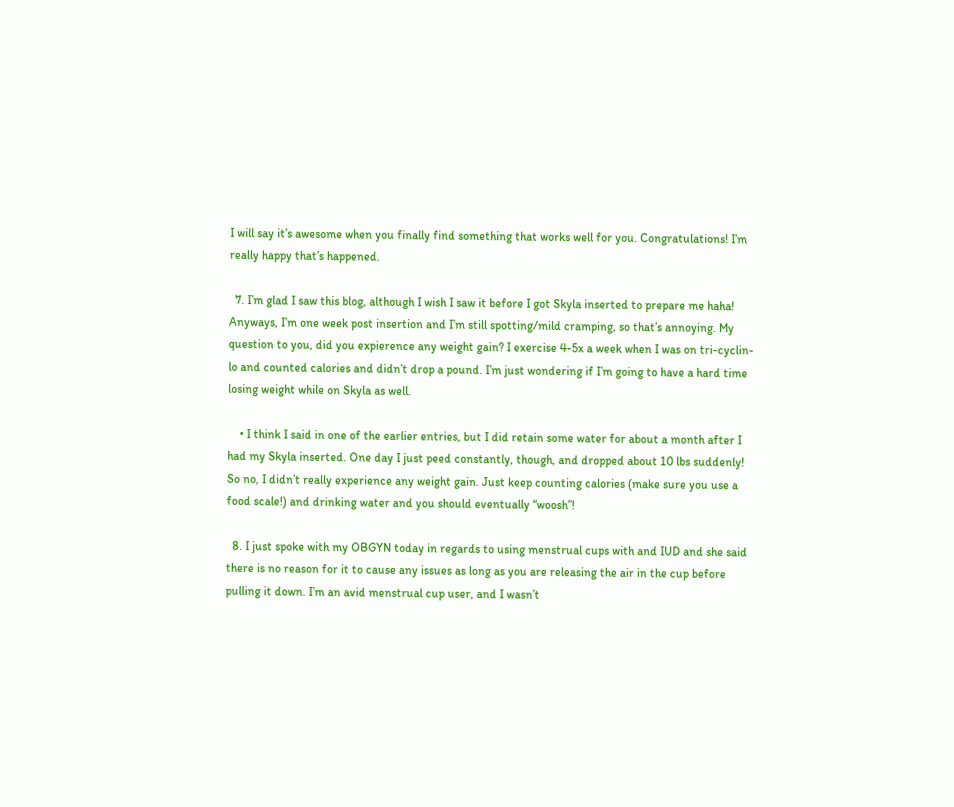I will say it’s awesome when you finally find something that works well for you. Congratulations! I’m really happy that’s happened.

  7. I’m glad I saw this blog, although I wish I saw it before I got Skyla inserted to prepare me haha! Anyways, I’m one week post insertion and I’m still spotting/mild cramping, so that’s annoying. My question to you, did you expierence any weight gain? I exercise 4-5x a week when I was on tri-cyclin-lo and counted calories and didn’t drop a pound. I’m just wondering if I’m going to have a hard time losing weight while on Skyla as well.

    • I think I said in one of the earlier entries, but I did retain some water for about a month after I had my Skyla inserted. One day I just peed constantly, though, and dropped about 10 lbs suddenly! So no, I didn’t really experience any weight gain. Just keep counting calories (make sure you use a food scale!) and drinking water and you should eventually “woosh”!

  8. I just spoke with my OBGYN today in regards to using menstrual cups with and IUD and she said there is no reason for it to cause any issues as long as you are releasing the air in the cup before pulling it down. I’m an avid menstrual cup user, and I wasn’t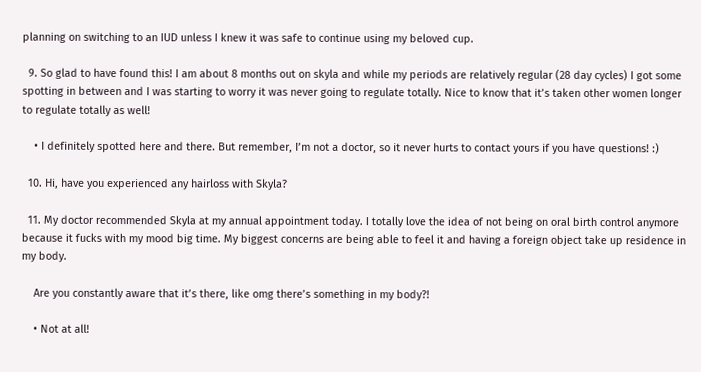planning on switching to an IUD unless I knew it was safe to continue using my beloved cup.

  9. So glad to have found this! I am about 8 months out on skyla and while my periods are relatively regular (28 day cycles) I got some spotting in between and I was starting to worry it was never going to regulate totally. Nice to know that it’s taken other women longer to regulate totally as well!

    • I definitely spotted here and there. But remember, I’m not a doctor, so it never hurts to contact yours if you have questions! :)

  10. Hi, have you experienced any hairloss with Skyla?

  11. My doctor recommended Skyla at my annual appointment today. I totally love the idea of not being on oral birth control anymore because it fucks with my mood big time. My biggest concerns are being able to feel it and having a foreign object take up residence in my body.

    Are you constantly aware that it’s there, like omg there’s something in my body?!

    • Not at all!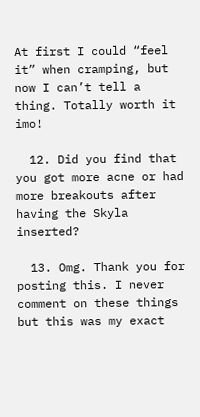At first I could “feel it” when cramping, but now I can’t tell a thing. Totally worth it imo!

  12. Did you find that you got more acne or had more breakouts after having the Skyla inserted?

  13. Omg. Thank you for posting this. I never comment on these things but this was my exact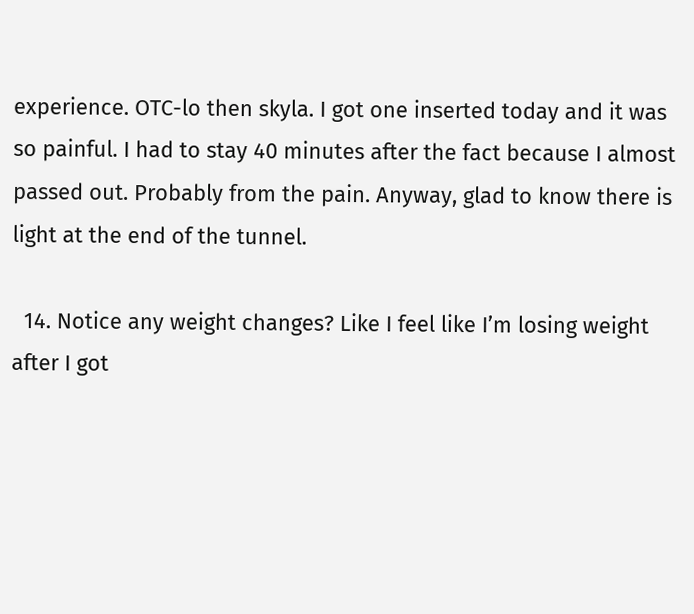experience. OTC-lo then skyla. I got one inserted today and it was so painful. I had to stay 40 minutes after the fact because I almost passed out. Probably from the pain. Anyway, glad to know there is light at the end of the tunnel.

  14. Notice any weight changes? Like I feel like I’m losing weight after I got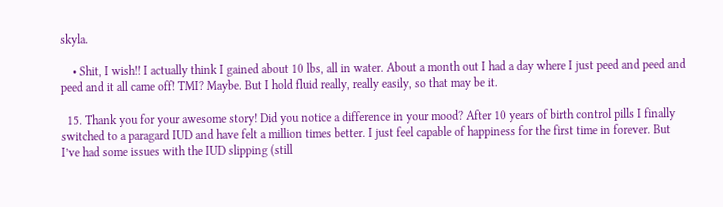skyla.

    • Shit, I wish!! I actually think I gained about 10 lbs, all in water. About a month out I had a day where I just peed and peed and peed and it all came off! TMI? Maybe. But I hold fluid really, really easily, so that may be it.

  15. Thank you for your awesome story! Did you notice a difference in your mood? After 10 years of birth control pills I finally switched to a paragard IUD and have felt a million times better. I just feel capable of happiness for the first time in forever. But I’ve had some issues with the IUD slipping (still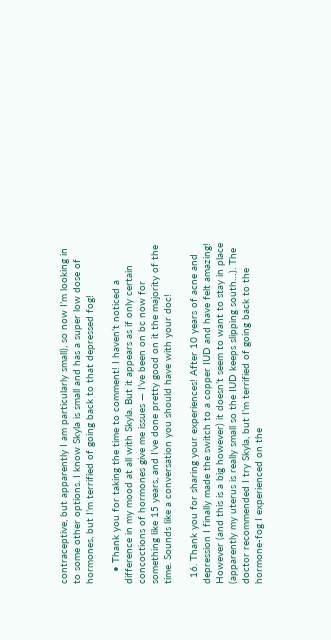contraceptive, but apparently I am particularly small), so now I’m looking in to some other options. I know Skyla is small and has a super low dose of hormones, but I’m terrified of going back to that depressed fog!

    • Thank you for taking the time to comment! I haven’t noticed a difference in my mood at all with Skyla. But it appears as if only certain concoctions of hormones give me issues — I’ve been on bc now for something like 15 years, and I’ve done pretty good on it the majority of the time. Sounds like a conversation you should have with your doc!

  16. Thank you for sharing your experiences! After 10 years of acne and depression I finally made the switch to a copper IUD and have felt amazing! However (and this is a big however) it doesn’t seem to want to stay in place (apparently my uterus is really small so the IUD keeps slipping south…). The doctor recommended I try Skyla, but I’m terrified of going back to the hormone-fog I experienced on the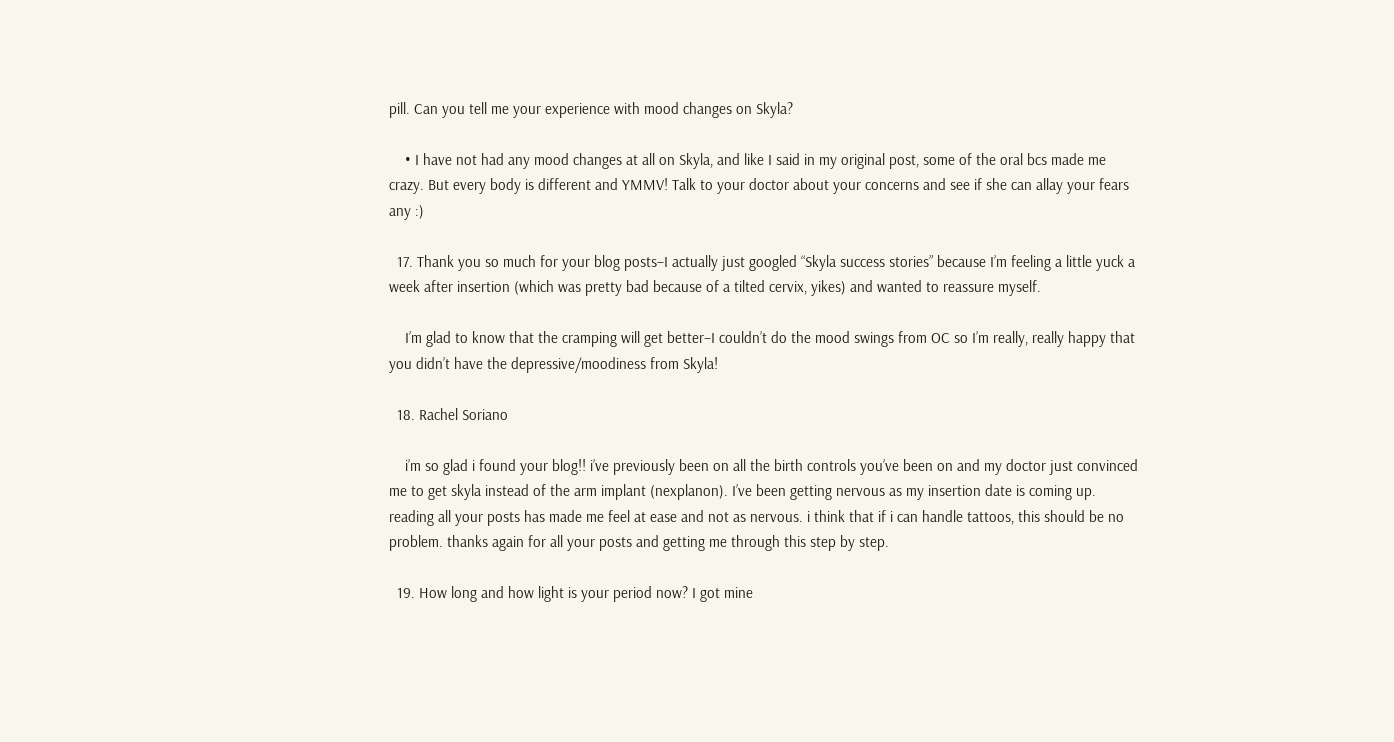pill. Can you tell me your experience with mood changes on Skyla?

    • I have not had any mood changes at all on Skyla, and like I said in my original post, some of the oral bcs made me crazy. But every body is different and YMMV! Talk to your doctor about your concerns and see if she can allay your fears any :)

  17. Thank you so much for your blog posts–I actually just googled “Skyla success stories” because I’m feeling a little yuck a week after insertion (which was pretty bad because of a tilted cervix, yikes) and wanted to reassure myself.

    I’m glad to know that the cramping will get better–I couldn’t do the mood swings from OC so I’m really, really happy that you didn’t have the depressive/moodiness from Skyla!

  18. Rachel Soriano

    i’m so glad i found your blog!! i’ve previously been on all the birth controls you’ve been on and my doctor just convinced me to get skyla instead of the arm implant (nexplanon). I’ve been getting nervous as my insertion date is coming up. reading all your posts has made me feel at ease and not as nervous. i think that if i can handle tattoos, this should be no problem. thanks again for all your posts and getting me through this step by step.

  19. How long and how light is your period now? I got mine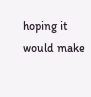hoping it would make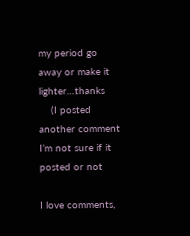my period go away or make it lighter…thanks
    (I posted another comment I’m not sure if it posted or not

I love comments,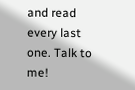and read every last one. Talk to me!